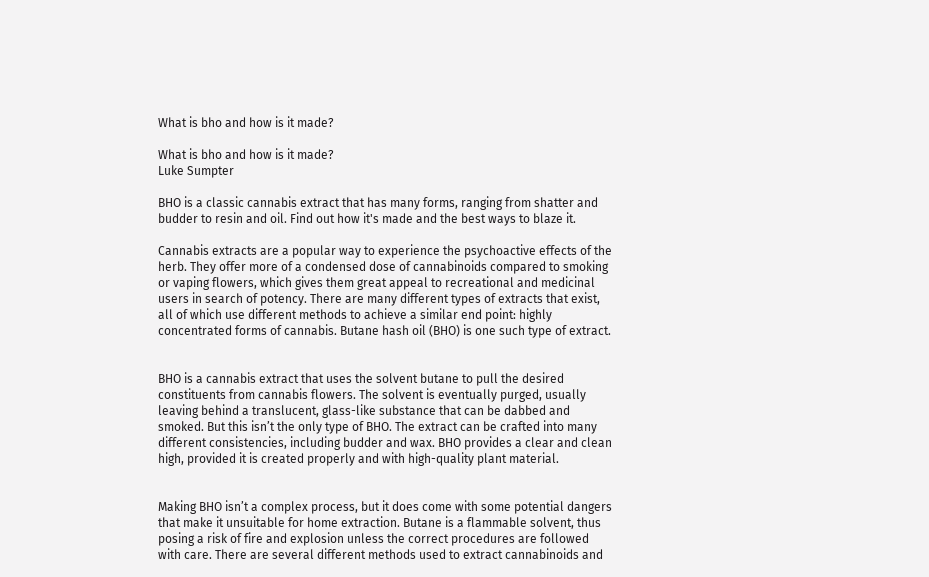What is bho and how is it made?

What is bho and how is it made?
Luke Sumpter

BHO is a classic cannabis extract that has many forms, ranging from shatter and budder to resin and oil. Find out how it's made and the best ways to blaze it.

Cannabis extracts are a popular way to experience the psychoactive effects of the herb. They offer more of a condensed dose of cannabinoids compared to smoking or vaping flowers, which gives them great appeal to recreational and medicinal users in search of potency. There are many different types of extracts that exist, all of which use different methods to achieve a similar end point: highly concentrated forms of cannabis. Butane hash oil (BHO) is one such type of extract.


BHO is a cannabis extract that uses the solvent butane to pull the desired constituents from cannabis flowers. The solvent is eventually purged, usually leaving behind a translucent, glass-like substance that can be dabbed and smoked. But this isn’t the only type of BHO. The extract can be crafted into many different consistencies, including budder and wax. BHO provides a clear and clean high, provided it is created properly and with high-quality plant material.


Making BHO isn’t a complex process, but it does come with some potential dangers that make it unsuitable for home extraction. Butane is a flammable solvent, thus posing a risk of fire and explosion unless the correct procedures are followed with care. There are several different methods used to extract cannabinoids and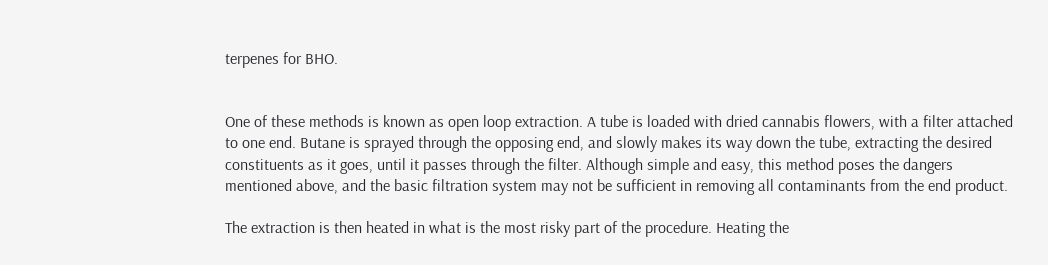terpenes for BHO.


One of these methods is known as open loop extraction. A tube is loaded with dried cannabis flowers, with a filter attached to one end. Butane is sprayed through the opposing end, and slowly makes its way down the tube, extracting the desired constituents as it goes, until it passes through the filter. Although simple and easy, this method poses the dangers mentioned above, and the basic filtration system may not be sufficient in removing all contaminants from the end product.

The extraction is then heated in what is the most risky part of the procedure. Heating the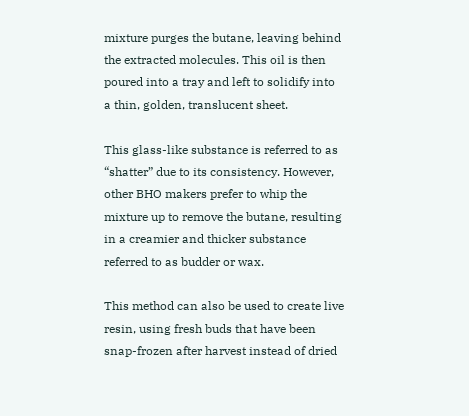mixture purges the butane, leaving behind the extracted molecules. This oil is then poured into a tray and left to solidify into a thin, golden, translucent sheet.

This glass-like substance is referred to as “shatter” due to its consistency. However, other BHO makers prefer to whip the mixture up to remove the butane, resulting in a creamier and thicker substance referred to as budder or wax.

This method can also be used to create live resin, using fresh buds that have been snap-frozen after harvest instead of dried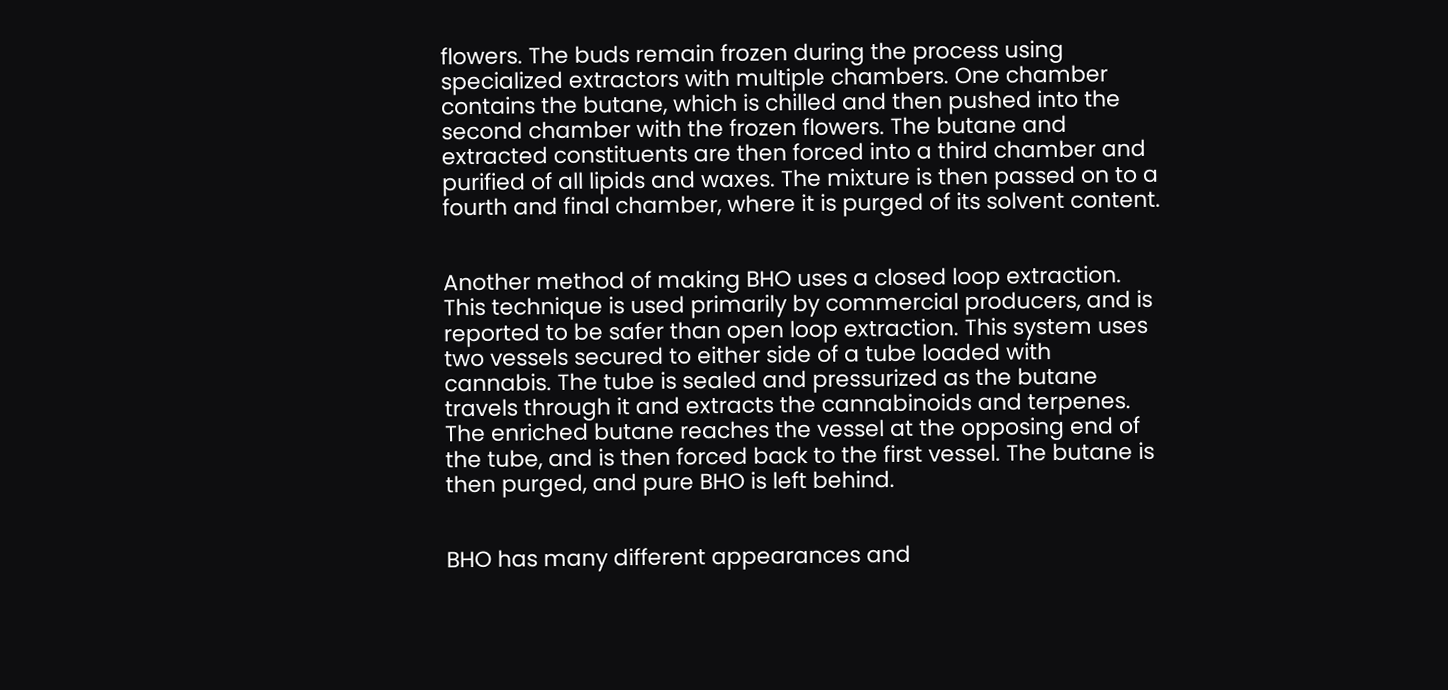flowers. The buds remain frozen during the process using specialized extractors with multiple chambers. One chamber contains the butane, which is chilled and then pushed into the second chamber with the frozen flowers. The butane and extracted constituents are then forced into a third chamber and purified of all lipids and waxes. The mixture is then passed on to a fourth and final chamber, where it is purged of its solvent content.


Another method of making BHO uses a closed loop extraction. This technique is used primarily by commercial producers, and is reported to be safer than open loop extraction. This system uses two vessels secured to either side of a tube loaded with cannabis. The tube is sealed and pressurized as the butane travels through it and extracts the cannabinoids and terpenes. The enriched butane reaches the vessel at the opposing end of the tube, and is then forced back to the first vessel. The butane is then purged, and pure BHO is left behind.


BHO has many different appearances and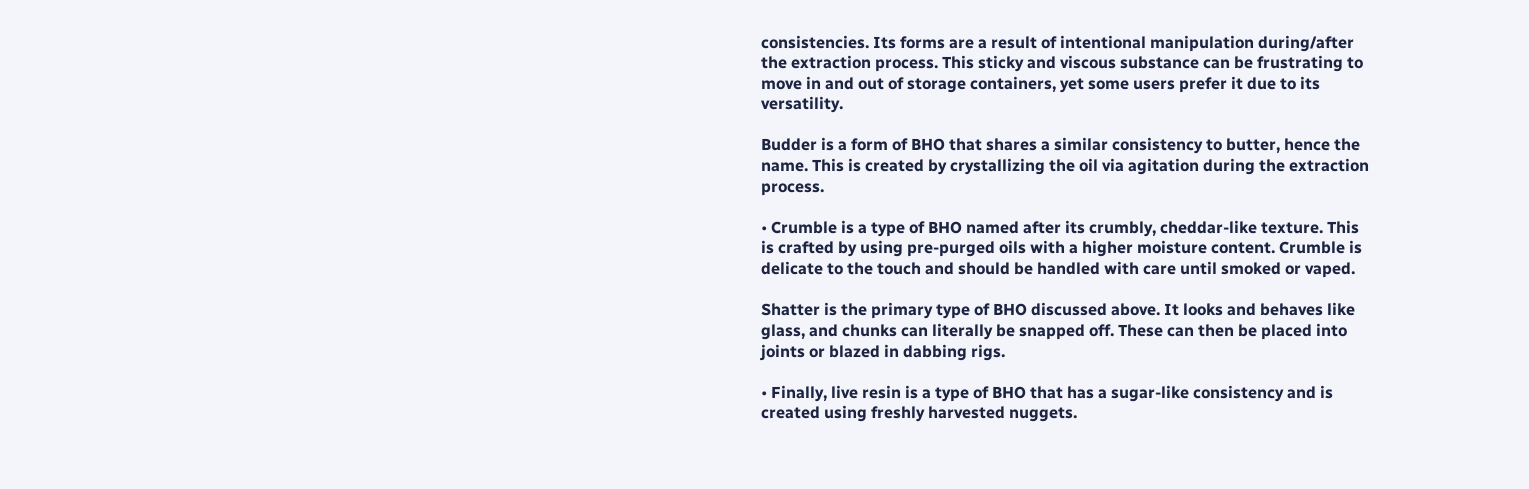consistencies. Its forms are a result of intentional manipulation during/after the extraction process. This sticky and viscous substance can be frustrating to move in and out of storage containers, yet some users prefer it due to its versatility.

Budder is a form of BHO that shares a similar consistency to butter, hence the name. This is created by crystallizing the oil via agitation during the extraction process.

• Crumble is a type of BHO named after its crumbly, cheddar-like texture. This is crafted by using pre-purged oils with a higher moisture content. Crumble is delicate to the touch and should be handled with care until smoked or vaped.

Shatter is the primary type of BHO discussed above. It looks and behaves like glass, and chunks can literally be snapped off. These can then be placed into joints or blazed in dabbing rigs.

• Finally, live resin is a type of BHO that has a sugar-like consistency and is created using freshly harvested nuggets.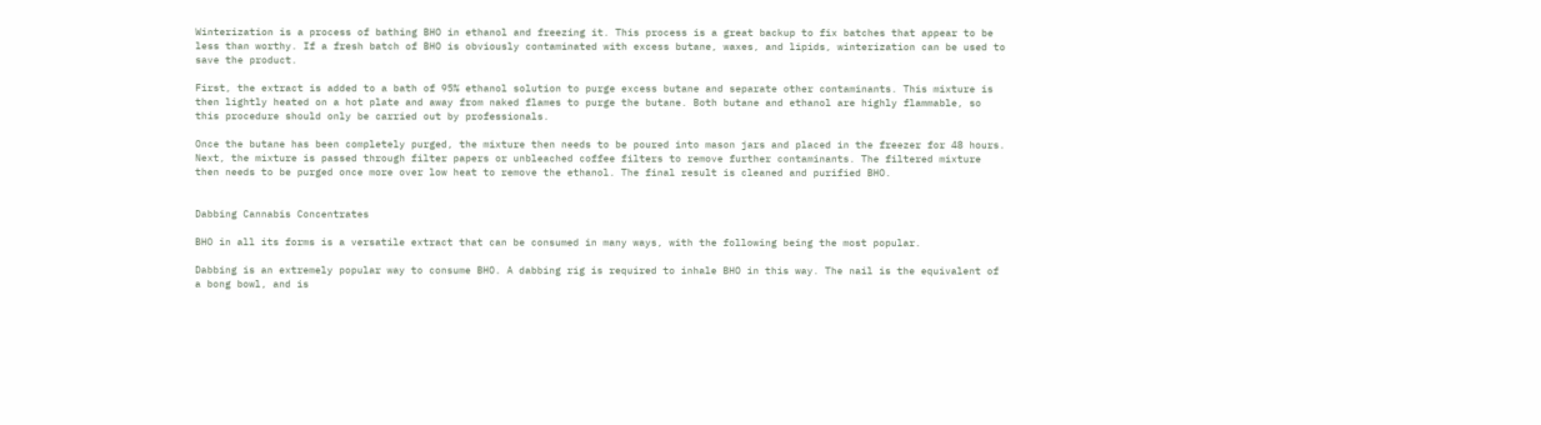Winterization is a process of bathing BHO in ethanol and freezing it. This process is a great backup to fix batches that appear to be less than worthy. If a fresh batch of BHO is obviously contaminated with excess butane, waxes, and lipids, winterization can be used to save the product.

First, the extract is added to a bath of 95% ethanol solution to purge excess butane and separate other contaminants. This mixture is then lightly heated on a hot plate and away from naked flames to purge the butane. Both butane and ethanol are highly flammable, so this procedure should only be carried out by professionals.

Once the butane has been completely purged, the mixture then needs to be poured into mason jars and placed in the freezer for 48 hours. Next, the mixture is passed through filter papers or unbleached coffee filters to remove further contaminants. The filtered mixture then needs to be purged once more over low heat to remove the ethanol. The final result is cleaned and purified BHO.


Dabbing Cannabis Concentrates

BHO in all its forms is a versatile extract that can be consumed in many ways, with the following being the most popular.

Dabbing is an extremely popular way to consume BHO. A dabbing rig is required to inhale BHO in this way. The nail is the equivalent of a bong bowl, and is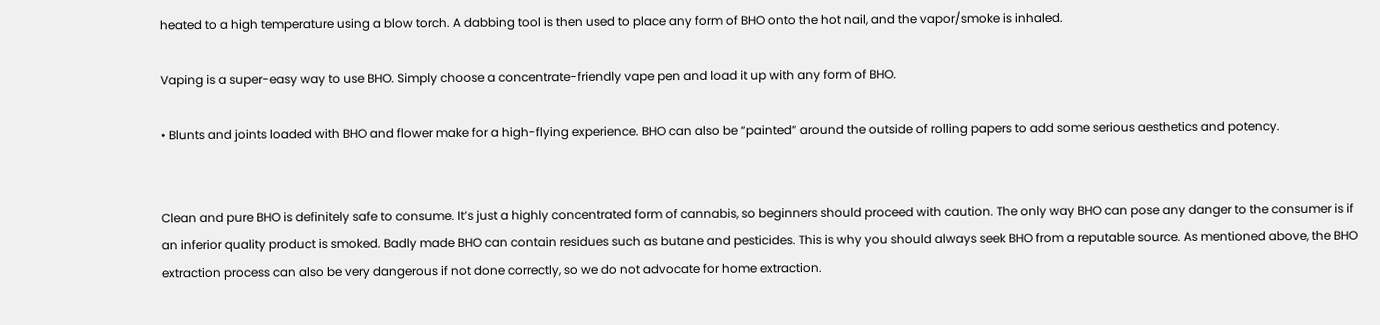heated to a high temperature using a blow torch. A dabbing tool is then used to place any form of BHO onto the hot nail, and the vapor/smoke is inhaled.

Vaping is a super-easy way to use BHO. Simply choose a concentrate-friendly vape pen and load it up with any form of BHO.

• Blunts and joints loaded with BHO and flower make for a high-flying experience. BHO can also be “painted” around the outside of rolling papers to add some serious aesthetics and potency.


Clean and pure BHO is definitely safe to consume. It’s just a highly concentrated form of cannabis, so beginners should proceed with caution. The only way BHO can pose any danger to the consumer is if an inferior quality product is smoked. Badly made BHO can contain residues such as butane and pesticides. This is why you should always seek BHO from a reputable source. As mentioned above, the BHO extraction process can also be very dangerous if not done correctly, so we do not advocate for home extraction.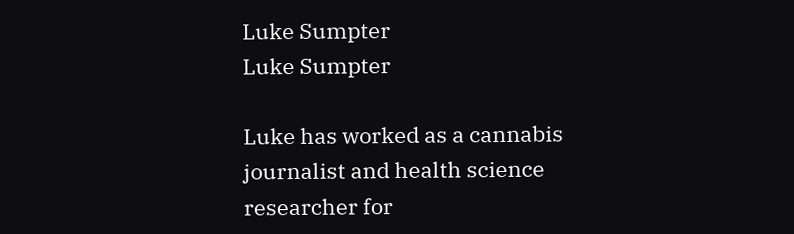Luke Sumpter
Luke Sumpter

Luke has worked as a cannabis journalist and health science researcher for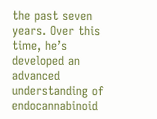the past seven years. Over this time, he’s developed an advanced understanding of endocannabinoid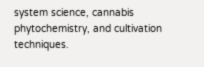system science, cannabis phytochemistry, and cultivation techniques.